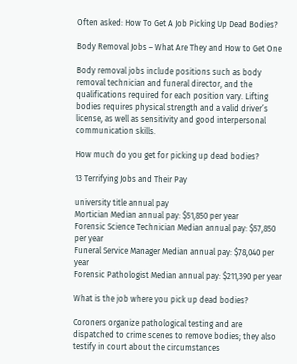Often asked: How To Get A Job Picking Up Dead Bodies?

Body Removal Jobs – What Are They and How to Get One

Body removal jobs include positions such as body removal technician and funeral director, and the qualifications required for each position vary. Lifting bodies requires physical strength and a valid driver’s license, as well as sensitivity and good interpersonal communication skills.

How much do you get for picking up dead bodies?

13 Terrifying Jobs and Their Pay

university title annual pay
Mortician Median annual pay: $51,850 per year
Forensic Science Technician Median annual pay: $57,850 per year
Funeral Service Manager Median annual pay: $78,040 per year
Forensic Pathologist Median annual pay: $211,390 per year

What is the job where you pick up dead bodies?

Coroners organize pathological testing and are dispatched to crime scenes to remove bodies; they also testify in court about the circumstances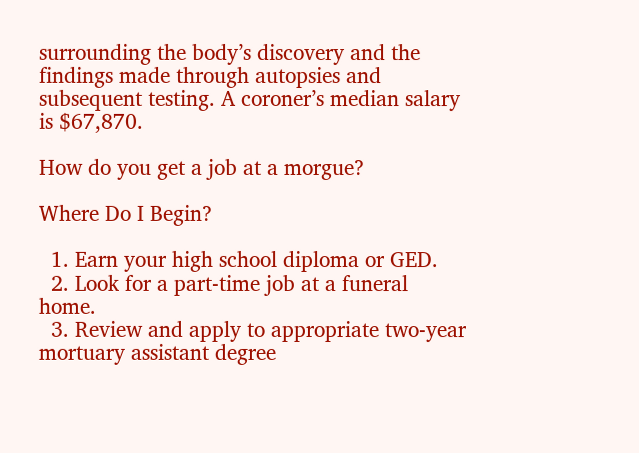surrounding the body’s discovery and the findings made through autopsies and subsequent testing. A coroner’s median salary is $67,870.

How do you get a job at a morgue?

Where Do I Begin?

  1. Earn your high school diploma or GED.
  2. Look for a part-time job at a funeral home.
  3. Review and apply to appropriate two-year mortuary assistant degree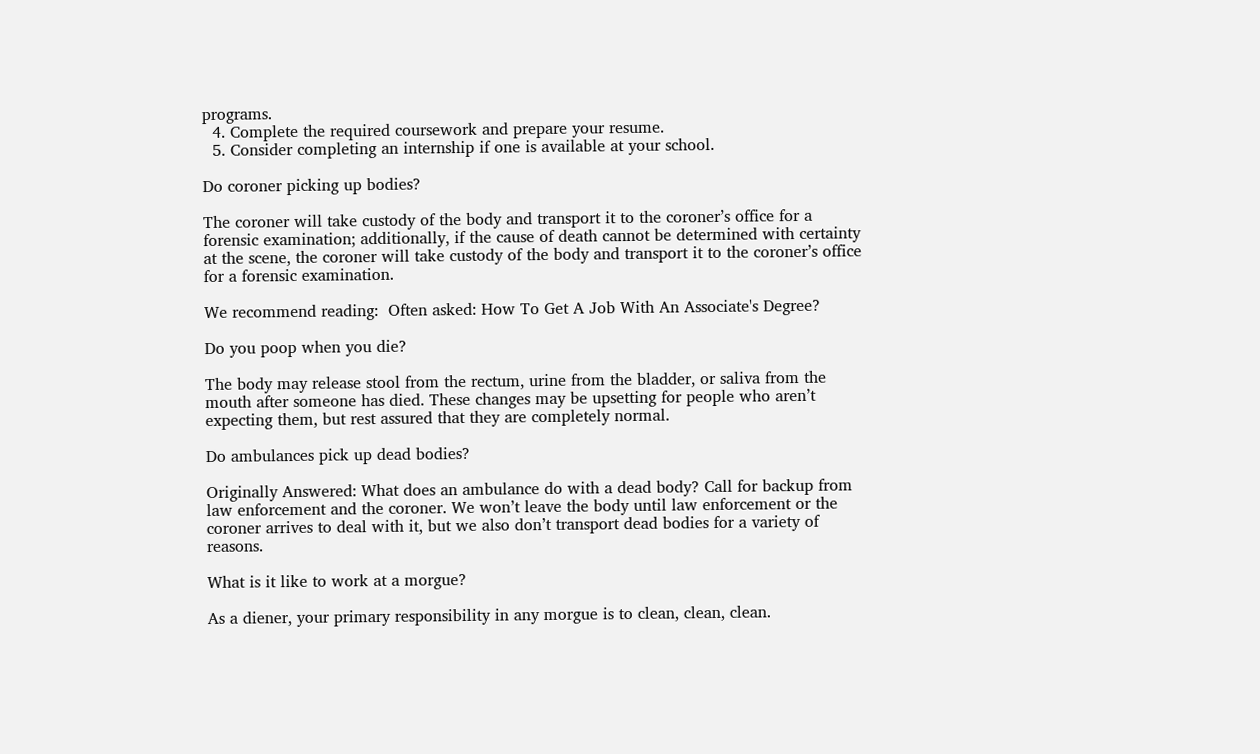programs.
  4. Complete the required coursework and prepare your resume.
  5. Consider completing an internship if one is available at your school.

Do coroner picking up bodies?

The coroner will take custody of the body and transport it to the coroner’s office for a forensic examination; additionally, if the cause of death cannot be determined with certainty at the scene, the coroner will take custody of the body and transport it to the coroner’s office for a forensic examination.

We recommend reading:  Often asked: How To Get A Job With An Associate's Degree?

Do you poop when you die?

The body may release stool from the rectum, urine from the bladder, or saliva from the mouth after someone has died. These changes may be upsetting for people who aren’t expecting them, but rest assured that they are completely normal.

Do ambulances pick up dead bodies?

Originally Answered: What does an ambulance do with a dead body? Call for backup from law enforcement and the coroner. We won’t leave the body until law enforcement or the coroner arrives to deal with it, but we also don’t transport dead bodies for a variety of reasons.

What is it like to work at a morgue?

As a diener, your primary responsibility in any morgue is to clean, clean, clean.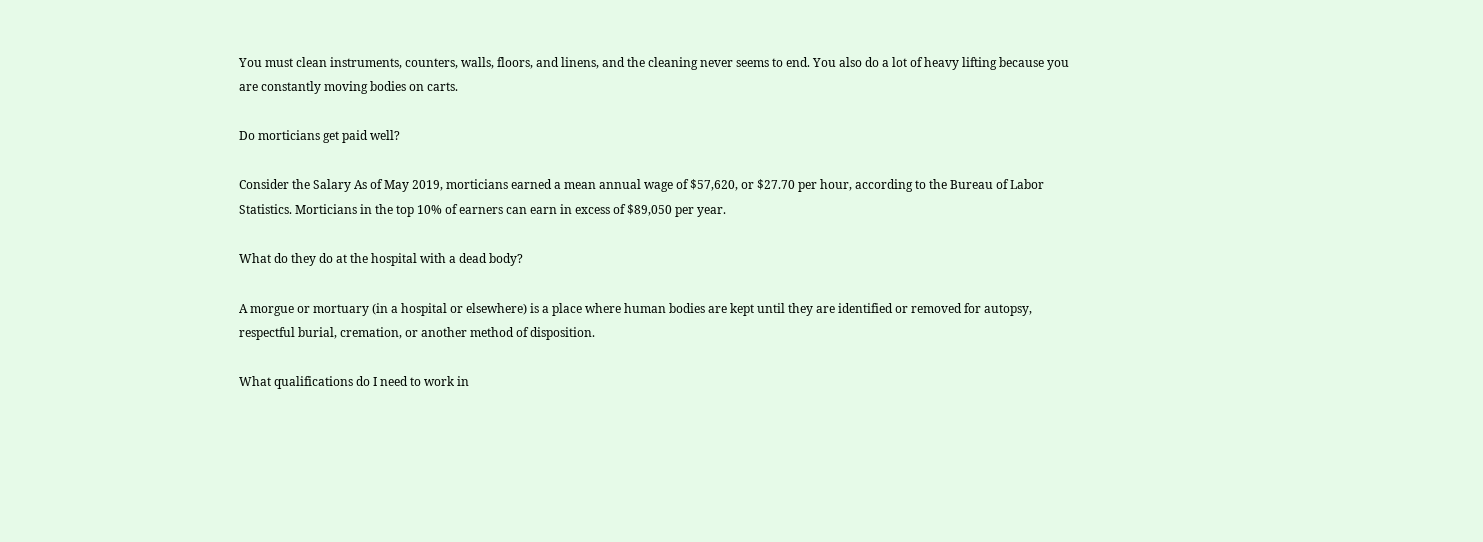You must clean instruments, counters, walls, floors, and linens, and the cleaning never seems to end. You also do a lot of heavy lifting because you are constantly moving bodies on carts.

Do morticians get paid well?

Consider the Salary As of May 2019, morticians earned a mean annual wage of $57,620, or $27.70 per hour, according to the Bureau of Labor Statistics. Morticians in the top 10% of earners can earn in excess of $89,050 per year.

What do they do at the hospital with a dead body?

A morgue or mortuary (in a hospital or elsewhere) is a place where human bodies are kept until they are identified or removed for autopsy, respectful burial, cremation, or another method of disposition.

What qualifications do I need to work in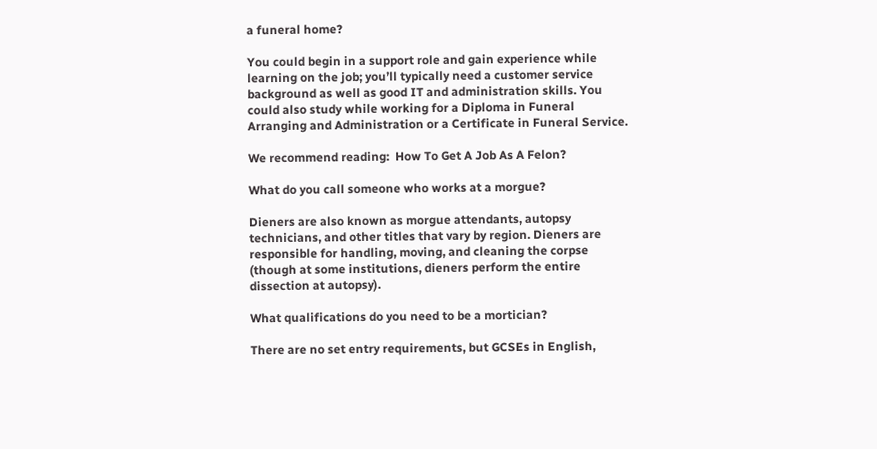a funeral home?

You could begin in a support role and gain experience while learning on the job; you’ll typically need a customer service background as well as good IT and administration skills. You could also study while working for a Diploma in Funeral Arranging and Administration or a Certificate in Funeral Service.

We recommend reading:  How To Get A Job As A Felon?

What do you call someone who works at a morgue?

Dieners are also known as morgue attendants, autopsy technicians, and other titles that vary by region. Dieners are responsible for handling, moving, and cleaning the corpse (though at some institutions, dieners perform the entire dissection at autopsy).

What qualifications do you need to be a mortician?

There are no set entry requirements, but GCSEs in English,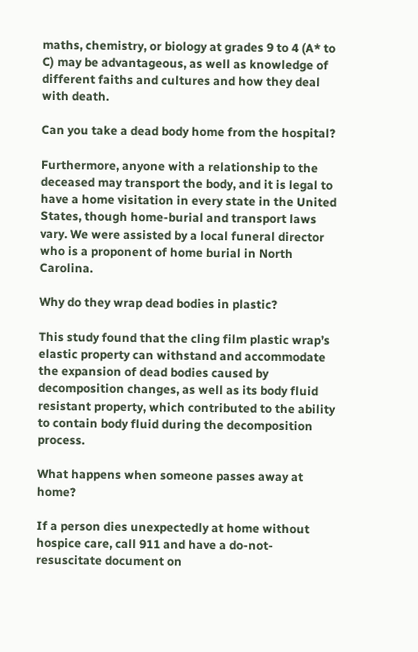maths, chemistry, or biology at grades 9 to 4 (A* to C) may be advantageous, as well as knowledge of different faiths and cultures and how they deal with death.

Can you take a dead body home from the hospital?

Furthermore, anyone with a relationship to the deceased may transport the body, and it is legal to have a home visitation in every state in the United States, though home-burial and transport laws vary. We were assisted by a local funeral director who is a proponent of home burial in North Carolina.

Why do they wrap dead bodies in plastic?

This study found that the cling film plastic wrap’s elastic property can withstand and accommodate the expansion of dead bodies caused by decomposition changes, as well as its body fluid resistant property, which contributed to the ability to contain body fluid during the decomposition process.

What happens when someone passes away at home?

If a person dies unexpectedly at home without hospice care, call 911 and have a do-not-resuscitate document on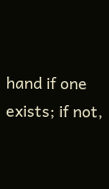hand if one exists; if not,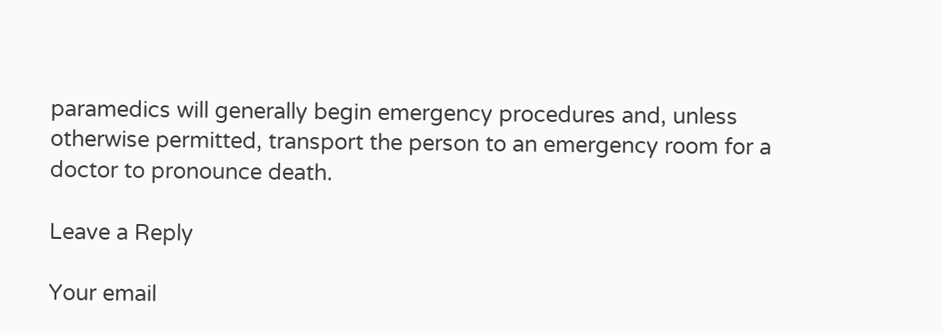paramedics will generally begin emergency procedures and, unless otherwise permitted, transport the person to an emergency room for a doctor to pronounce death.

Leave a Reply

Your email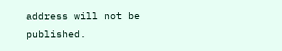address will not be published.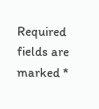Required fields are marked *